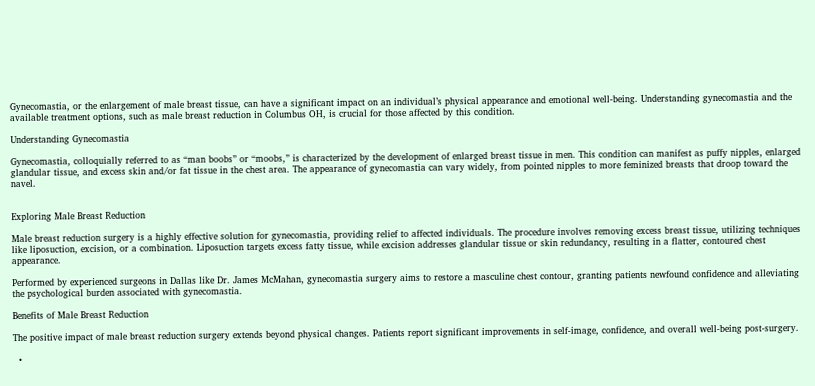Gynecomastia, or the enlargement of male breast tissue, can have a significant impact on an individual’s physical appearance and emotional well-being. Understanding gynecomastia and the available treatment options, such as male breast reduction in Columbus OH, is crucial for those affected by this condition.

Understanding Gynecomastia

Gynecomastia, colloquially referred to as “man boobs” or “moobs,” is characterized by the development of enlarged breast tissue in men. This condition can manifest as puffy nipples, enlarged glandular tissue, and excess skin and/or fat tissue in the chest area. The appearance of gynecomastia can vary widely, from pointed nipples to more feminized breasts that droop toward the navel.


Exploring Male Breast Reduction

Male breast reduction surgery is a highly effective solution for gynecomastia, providing relief to affected individuals. The procedure involves removing excess breast tissue, utilizing techniques like liposuction, excision, or a combination. Liposuction targets excess fatty tissue, while excision addresses glandular tissue or skin redundancy, resulting in a flatter, contoured chest appearance.

Performed by experienced surgeons in Dallas like Dr. James McMahan, gynecomastia surgery aims to restore a masculine chest contour, granting patients newfound confidence and alleviating the psychological burden associated with gynecomastia.

Benefits of Male Breast Reduction

The positive impact of male breast reduction surgery extends beyond physical changes. Patients report significant improvements in self-image, confidence, and overall well-being post-surgery.

  •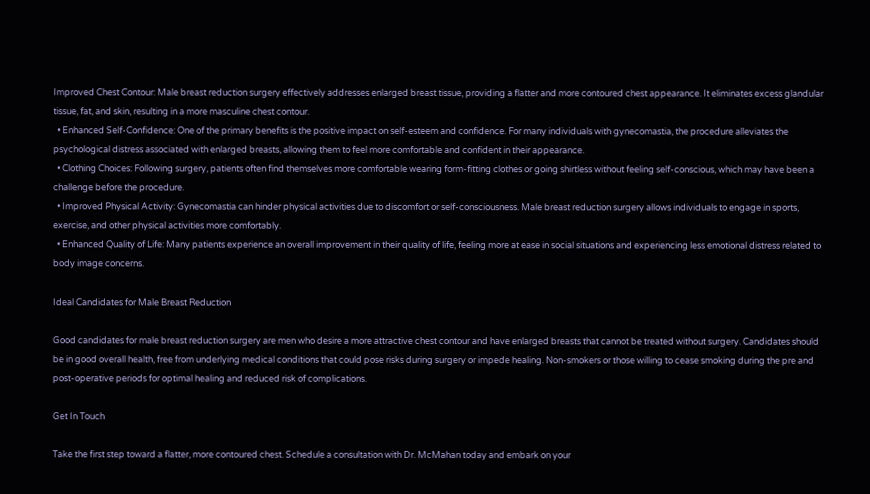Improved Chest Contour: Male breast reduction surgery effectively addresses enlarged breast tissue, providing a flatter and more contoured chest appearance. It eliminates excess glandular tissue, fat, and skin, resulting in a more masculine chest contour.
  • Enhanced Self-Confidence: One of the primary benefits is the positive impact on self-esteem and confidence. For many individuals with gynecomastia, the procedure alleviates the psychological distress associated with enlarged breasts, allowing them to feel more comfortable and confident in their appearance.
  • Clothing Choices: Following surgery, patients often find themselves more comfortable wearing form-fitting clothes or going shirtless without feeling self-conscious, which may have been a challenge before the procedure.
  • Improved Physical Activity: Gynecomastia can hinder physical activities due to discomfort or self-consciousness. Male breast reduction surgery allows individuals to engage in sports, exercise, and other physical activities more comfortably.
  • Enhanced Quality of Life: Many patients experience an overall improvement in their quality of life, feeling more at ease in social situations and experiencing less emotional distress related to body image concerns.

Ideal Candidates for Male Breast Reduction

Good candidates for male breast reduction surgery are men who desire a more attractive chest contour and have enlarged breasts that cannot be treated without surgery. Candidates should be in good overall health, free from underlying medical conditions that could pose risks during surgery or impede healing. Non-smokers or those willing to cease smoking during the pre and post-operative periods for optimal healing and reduced risk of complications.

Get In Touch

Take the first step toward a flatter, more contoured chest. Schedule a consultation with Dr. McMahan today and embark on your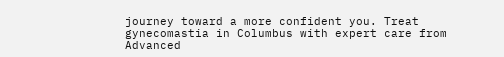journey toward a more confident you. Treat gynecomastia in Columbus with expert care from Advanced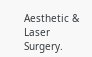Aesthetic & Laser Surgery.